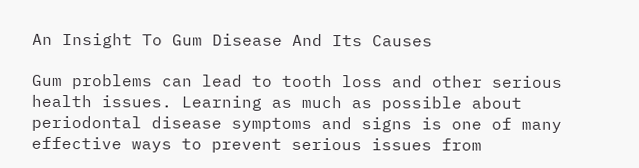An Insight To Gum Disease And Its Causes

Gum problems can lead to tooth loss and other serious health issues. Learning as much as possible about periodontal disease symptoms and signs is one of many effective ways to prevent serious issues from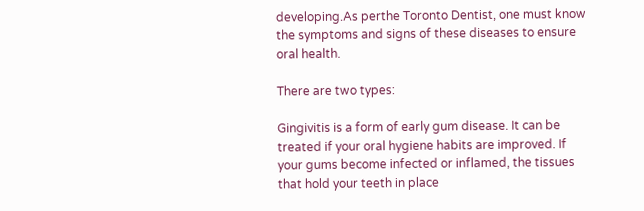developing.As perthe Toronto Dentist, one must know the symptoms and signs of these diseases to ensure oral health.

There are two types:

Gingivitis is a form of early gum disease. It can be treated if your oral hygiene habits are improved. If your gums become infected or inflamed, the tissues that hold your teeth in place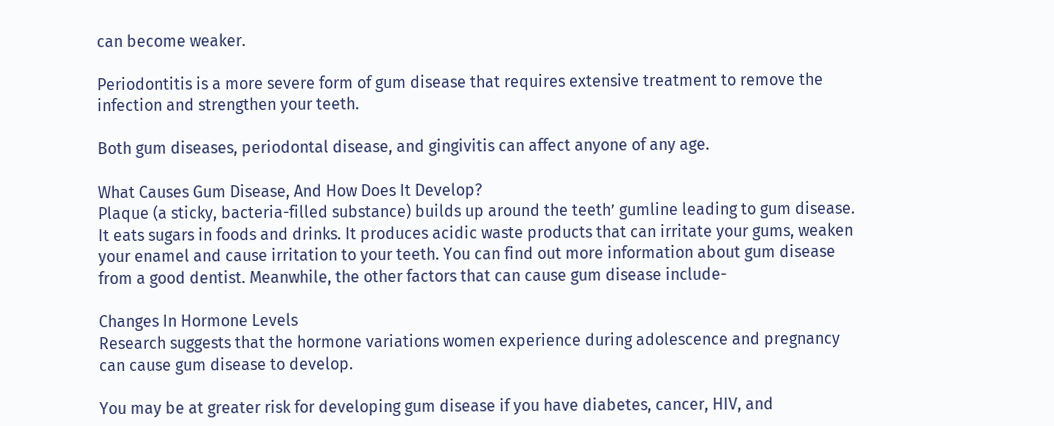can become weaker.

Periodontitis is a more severe form of gum disease that requires extensive treatment to remove the infection and strengthen your teeth.

Both gum diseases, periodontal disease, and gingivitis can affect anyone of any age.

What Causes Gum Disease, And How Does It Develop?
Plaque (a sticky, bacteria-filled substance) builds up around the teeth’ gumline leading to gum disease. It eats sugars in foods and drinks. It produces acidic waste products that can irritate your gums, weaken your enamel and cause irritation to your teeth. You can find out more information about gum disease from a good dentist. Meanwhile, the other factors that can cause gum disease include-

Changes In Hormone Levels
Research suggests that the hormone variations women experience during adolescence and pregnancy can cause gum disease to develop.

You may be at greater risk for developing gum disease if you have diabetes, cancer, HIV, and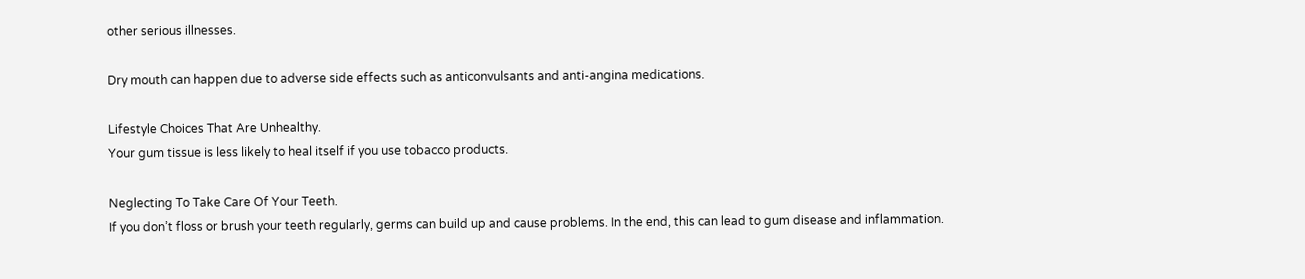other serious illnesses.

Dry mouth can happen due to adverse side effects such as anticonvulsants and anti-angina medications.

Lifestyle Choices That Are Unhealthy.
Your gum tissue is less likely to heal itself if you use tobacco products.

Neglecting To Take Care Of Your Teeth.
If you don’t floss or brush your teeth regularly, germs can build up and cause problems. In the end, this can lead to gum disease and inflammation.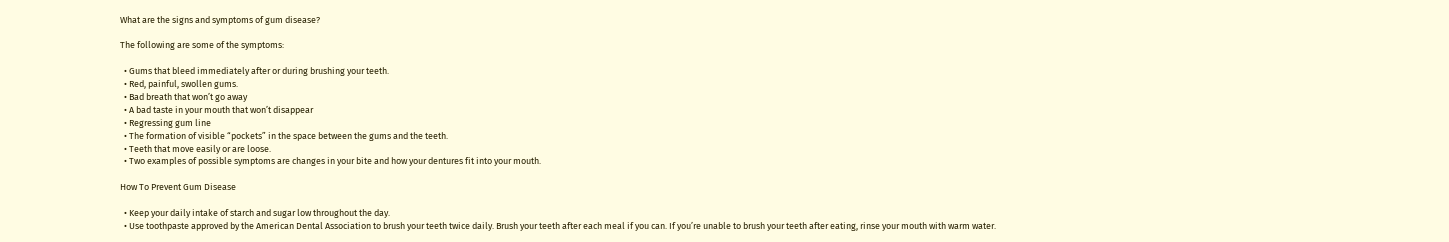What are the signs and symptoms of gum disease?

The following are some of the symptoms:

  • Gums that bleed immediately after or during brushing your teeth.
  • Red, painful, swollen gums.
  • Bad breath that won’t go away
  • A bad taste in your mouth that won’t disappear
  • Regressing gum line
  • The formation of visible “pockets” in the space between the gums and the teeth.
  • Teeth that move easily or are loose.
  • Two examples of possible symptoms are changes in your bite and how your dentures fit into your mouth.

How To Prevent Gum Disease

  • Keep your daily intake of starch and sugar low throughout the day.
  • Use toothpaste approved by the American Dental Association to brush your teeth twice daily. Brush your teeth after each meal if you can. If you’re unable to brush your teeth after eating, rinse your mouth with warm water.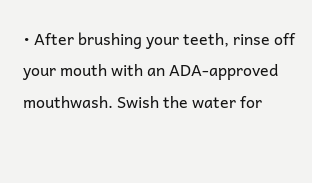• After brushing your teeth, rinse off your mouth with an ADA-approved mouthwash. Swish the water for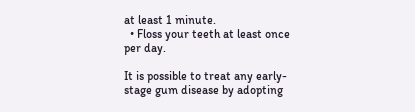at least 1 minute.
  • Floss your teeth at least once per day.

It is possible to treat any early-stage gum disease by adopting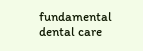fundamental dental care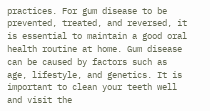practices. For gum disease to be prevented, treated, and reversed, it is essential to maintain a good oral health routine at home. Gum disease can be caused by factors such as age, lifestyle, and genetics. It is important to clean your teeth well and visit the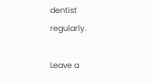dentist regularly.

Leave a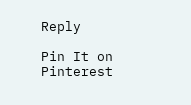Reply

Pin It on Pinterest